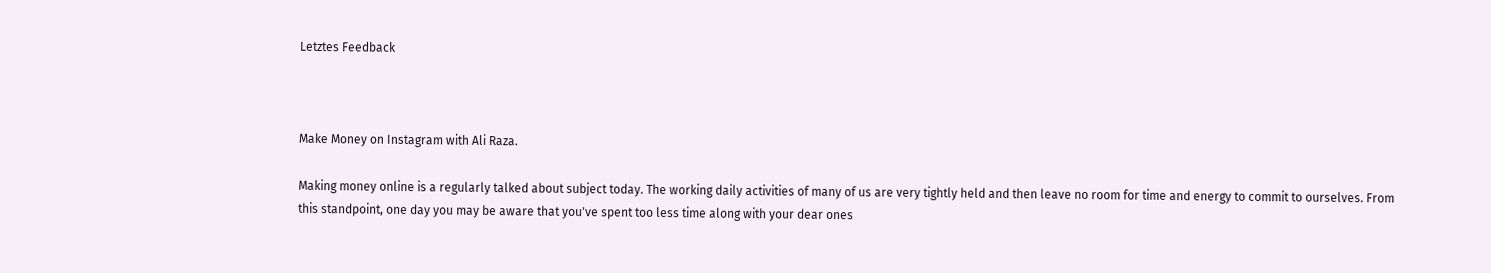Letztes Feedback



Make Money on Instagram with Ali Raza.

Making money online is a regularly talked about subject today. The working daily activities of many of us are very tightly held and then leave no room for time and energy to commit to ourselves. From this standpoint, one day you may be aware that you've spent too less time along with your dear ones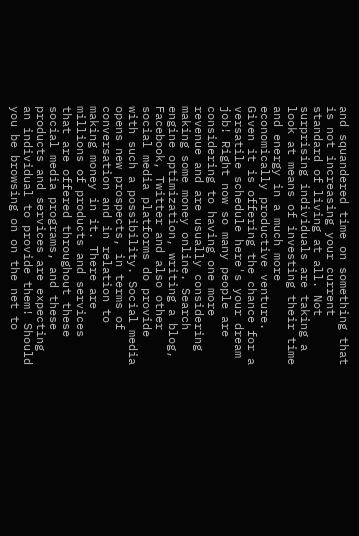and squandered time on something that is not increasing your current standard of living at all. Not surprising individuals are taking a look at means of investing their time and energy in a much more economically productive venture. Given it is offering the chance for a versatile schedule here's your dream job! Right now so many people are considering to having one more revenue and are usually considering making some money online. Search engine optimization, writing a blog, Facebook, Twitter and also other social media platforms do provide with such a possibility. Social media opens new prospects, in terms of conversation and in relation to making money in it. There are millions of products and services that are offered throughout these social media programs, and these products and services are expecting an individual to provide them! Should you be browsing on on the net to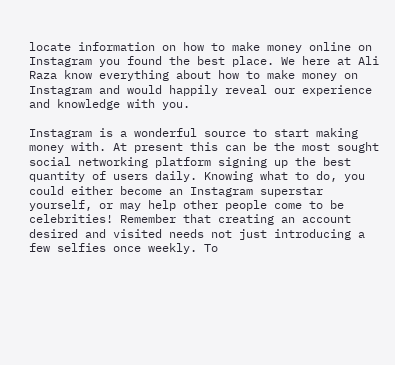locate information on how to make money online on Instagram you found the best place. We here at Ali Raza know everything about how to make money on Instagram and would happily reveal our experience and knowledge with you.

Instagram is a wonderful source to start making money with. At present this can be the most sought social networking platform signing up the best quantity of users daily. Knowing what to do, you could either become an Instagram superstar yourself, or may help other people come to be celebrities! Remember that creating an account desired and visited needs not just introducing a few selfies once weekly. To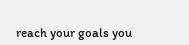reach your goals you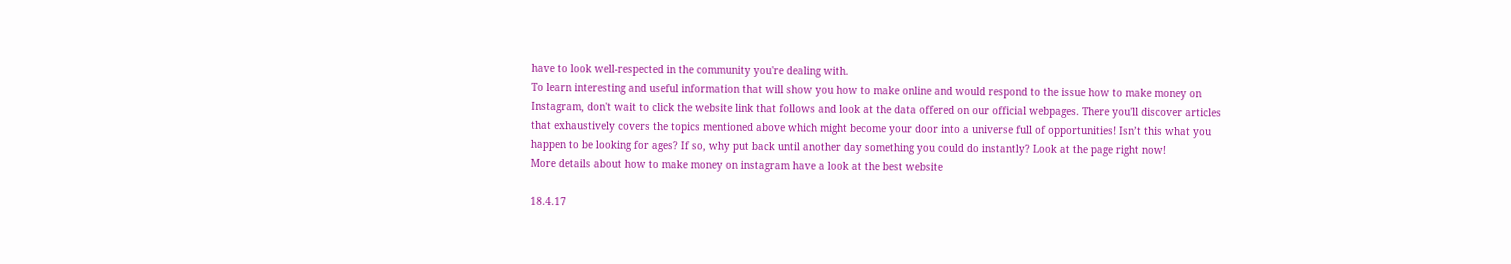have to look well-respected in the community you're dealing with.
To learn interesting and useful information that will show you how to make online and would respond to the issue how to make money on Instagram, don't wait to click the website link that follows and look at the data offered on our official webpages. There you'll discover articles that exhaustively covers the topics mentioned above which might become your door into a universe full of opportunities! Isn’t this what you happen to be looking for ages? If so, why put back until another day something you could do instantly? Look at the page right now!
More details about how to make money on instagram have a look at the best website

18.4.17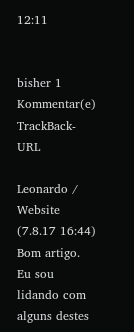12:11


bisher 1 Kommentar(e)     TrackBack-URL

Leonardo / Website (7.8.17 16:44)
Bom artigo. Eu sou lidando com alguns destes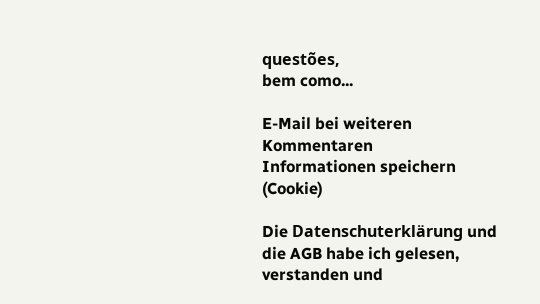questões,
bem como...

E-Mail bei weiteren Kommentaren
Informationen speichern (Cookie)

Die Datenschuterklärung und die AGB habe ich gelesen, verstanden und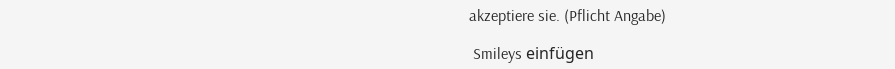akzeptiere sie. (Pflicht Angabe)

 Smileys einfügen